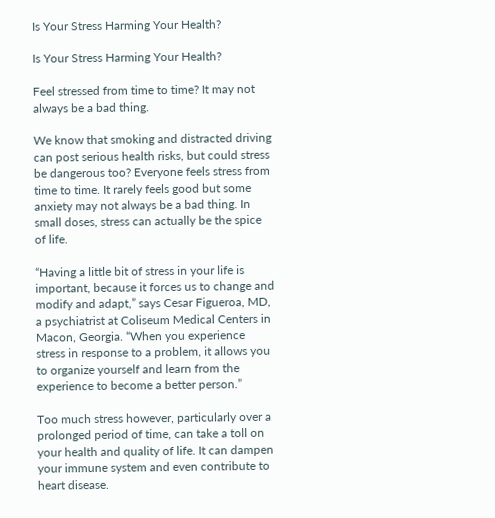Is Your Stress Harming Your Health?

Is Your Stress Harming Your Health?

Feel stressed from time to time? It may not always be a bad thing.

We know that smoking and distracted driving can post serious health risks, but could stress be dangerous too? Everyone feels stress from time to time. It rarely feels good but some anxiety may not always be a bad thing. In small doses, stress can actually be the spice of life.

“Having a little bit of stress in your life is important, because it forces us to change and modify and adapt,” says Cesar Figueroa, MD, a psychiatrist at Coliseum Medical Centers in Macon, Georgia. “When you experience stress in response to a problem, it allows you to organize yourself and learn from the experience to become a better person.”

Too much stress however, particularly over a prolonged period of time, can take a toll on your health and quality of life. It can dampen your immune system and even contribute to heart disease.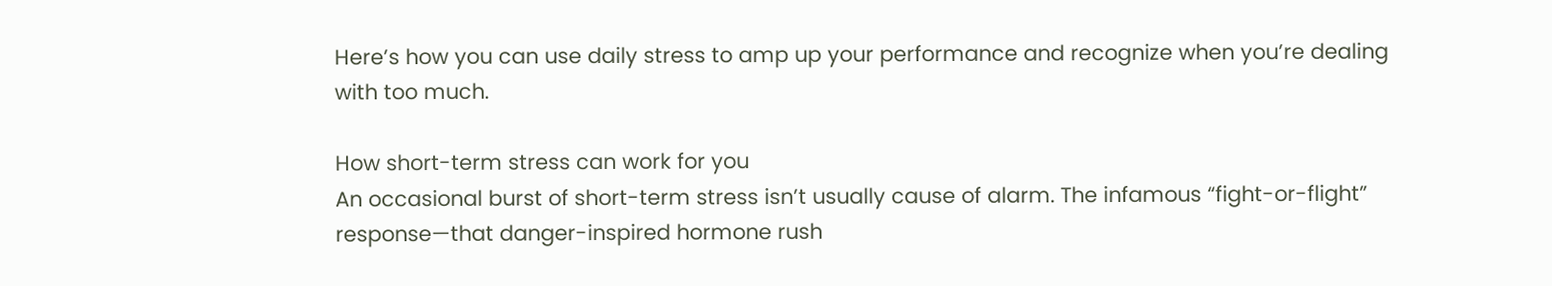Here’s how you can use daily stress to amp up your performance and recognize when you’re dealing with too much.

How short-term stress can work for you
An occasional burst of short-term stress isn’t usually cause of alarm. The infamous “fight-or-flight” response—that danger-inspired hormone rush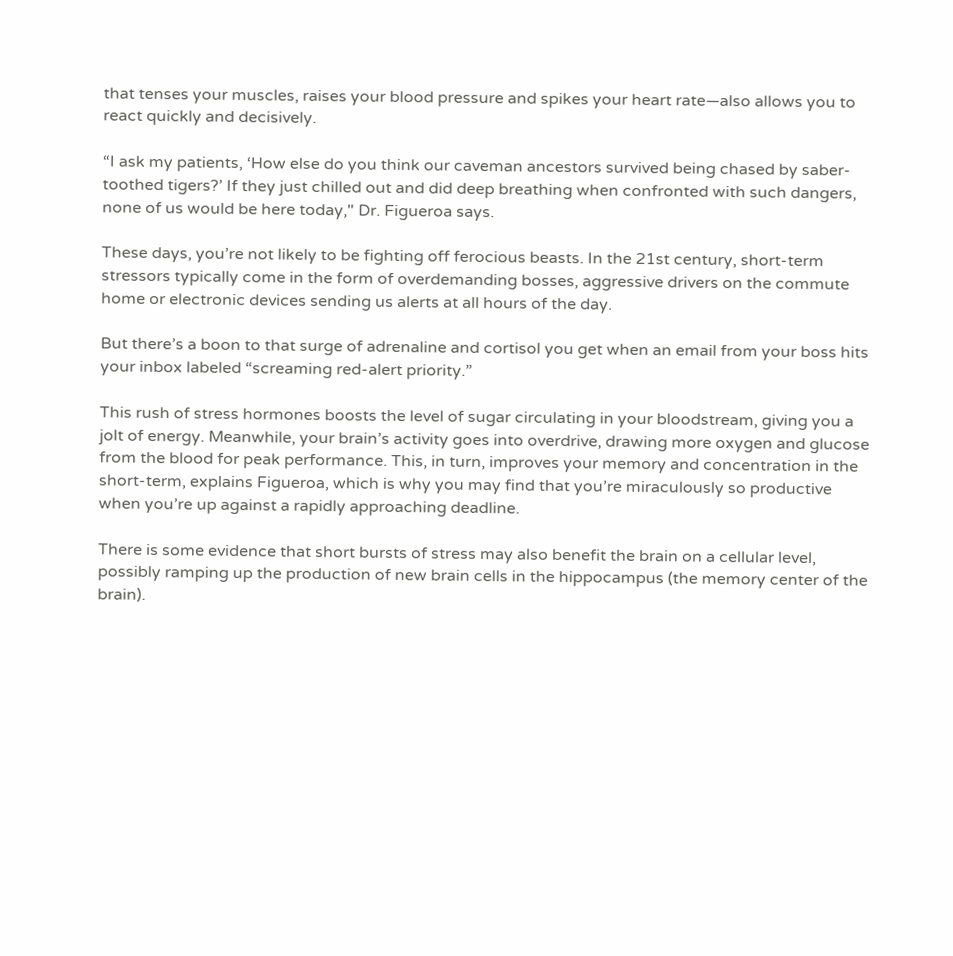that tenses your muscles, raises your blood pressure and spikes your heart rate—also allows you to react quickly and decisively.

“I ask my patients, ‘How else do you think our caveman ancestors survived being chased by saber-toothed tigers?’ If they just chilled out and did deep breathing when confronted with such dangers, none of us would be here today," Dr. Figueroa says.

These days, you’re not likely to be fighting off ferocious beasts. In the 21st century, short-term stressors typically come in the form of overdemanding bosses, aggressive drivers on the commute home or electronic devices sending us alerts at all hours of the day.

But there’s a boon to that surge of adrenaline and cortisol you get when an email from your boss hits your inbox labeled “screaming red-alert priority.”

This rush of stress hormones boosts the level of sugar circulating in your bloodstream, giving you a jolt of energy. Meanwhile, your brain’s activity goes into overdrive, drawing more oxygen and glucose from the blood for peak performance. This, in turn, improves your memory and concentration in the short-term, explains Figueroa, which is why you may find that you’re miraculously so productive when you’re up against a rapidly approaching deadline.

There is some evidence that short bursts of stress may also benefit the brain on a cellular level, possibly ramping up the production of new brain cells in the hippocampus (the memory center of the brain).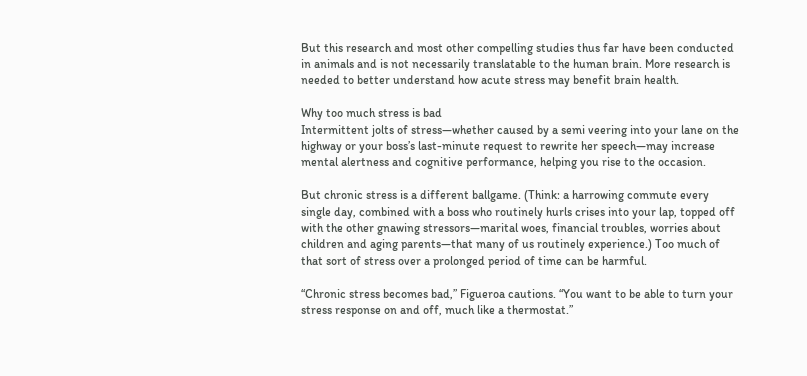But this research and most other compelling studies thus far have been conducted in animals and is not necessarily translatable to the human brain. More research is needed to better understand how acute stress may benefit brain health.

Why too much stress is bad
Intermittent jolts of stress—whether caused by a semi veering into your lane on the highway or your boss’s last-minute request to rewrite her speech—may increase mental alertness and cognitive performance, helping you rise to the occasion.

But chronic stress is a different ballgame. (Think: a harrowing commute every single day, combined with a boss who routinely hurls crises into your lap, topped off with the other gnawing stressors—marital woes, financial troubles, worries about children and aging parents—that many of us routinely experience.) Too much of that sort of stress over a prolonged period of time can be harmful.

“Chronic stress becomes bad,” Figueroa cautions. “You want to be able to turn your stress response on and off, much like a thermostat.”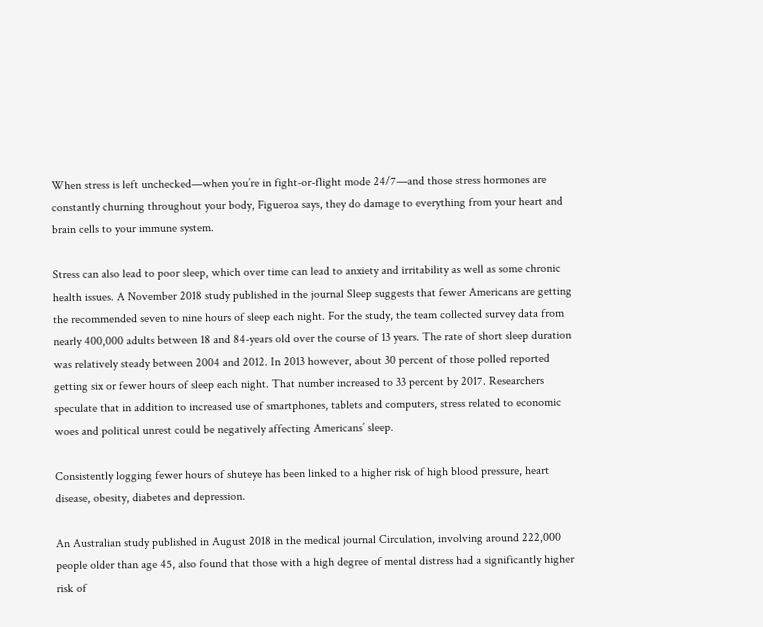When stress is left unchecked—when you’re in fight-or-flight mode 24/7—and those stress hormones are constantly churning throughout your body, Figueroa says, they do damage to everything from your heart and brain cells to your immune system.

Stress can also lead to poor sleep, which over time can lead to anxiety and irritability as well as some chronic health issues. A November 2018 study published in the journal Sleep suggests that fewer Americans are getting the recommended seven to nine hours of sleep each night. For the study, the team collected survey data from nearly 400,000 adults between 18 and 84-years old over the course of 13 years. The rate of short sleep duration was relatively steady between 2004 and 2012. In 2013 however, about 30 percent of those polled reported getting six or fewer hours of sleep each night. That number increased to 33 percent by 2017. Researchers speculate that in addition to increased use of smartphones, tablets and computers, stress related to economic woes and political unrest could be negatively affecting Americans’ sleep.

Consistently logging fewer hours of shuteye has been linked to a higher risk of high blood pressure, heart disease, obesity, diabetes and depression.

An Australian study published in August 2018 in the medical journal Circulation, involving around 222,000 people older than age 45, also found that those with a high degree of mental distress had a significantly higher risk of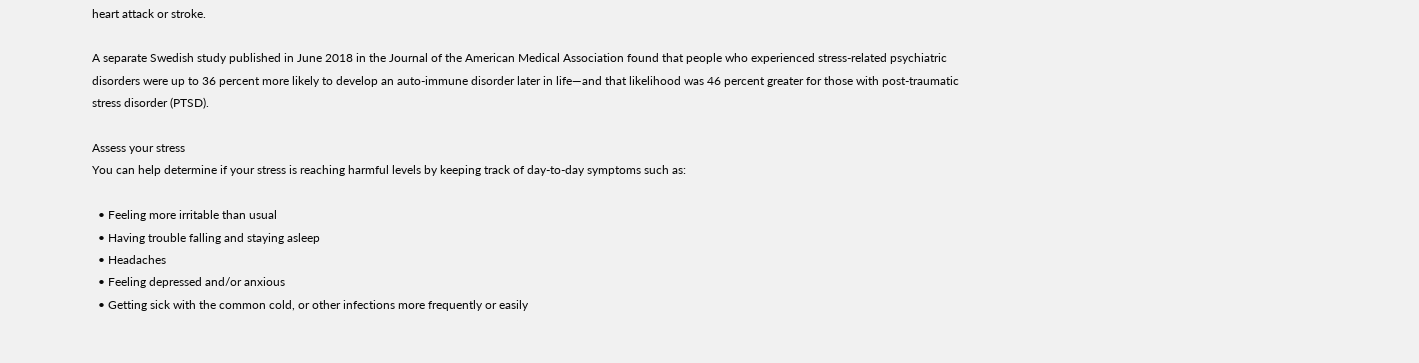heart attack or stroke.

A separate Swedish study published in June 2018 in the Journal of the American Medical Association found that people who experienced stress-related psychiatric disorders were up to 36 percent more likely to develop an auto-immune disorder later in life—and that likelihood was 46 percent greater for those with post-traumatic stress disorder (PTSD).

Assess your stress
You can help determine if your stress is reaching harmful levels by keeping track of day-to-day symptoms such as:

  • Feeling more irritable than usual
  • Having trouble falling and staying asleep
  • Headaches
  • Feeling depressed and/or anxious
  • Getting sick with the common cold, or other infections more frequently or easily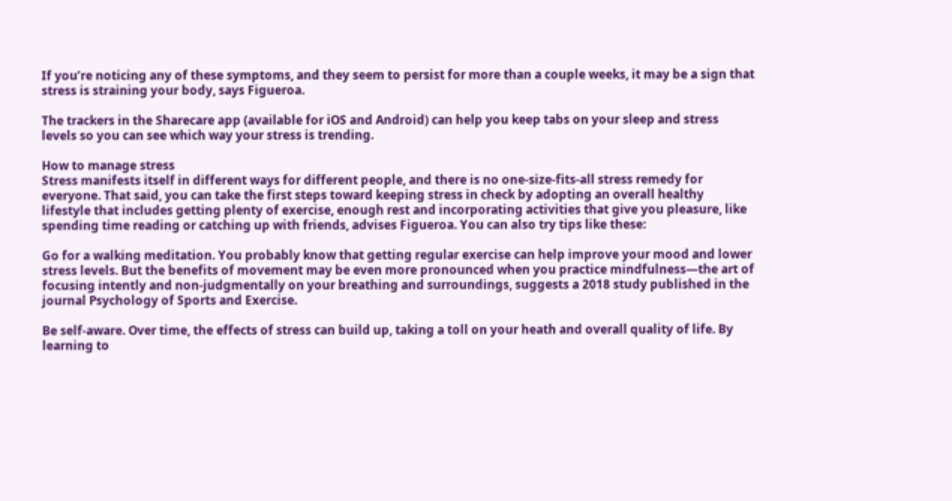If you’re noticing any of these symptoms, and they seem to persist for more than a couple weeks, it may be a sign that stress is straining your body, says Figueroa.

The trackers in the Sharecare app (available for iOS and Android) can help you keep tabs on your sleep and stress levels so you can see which way your stress is trending.

How to manage stress
Stress manifests itself in different ways for different people, and there is no one-size-fits-all stress remedy for everyone. That said, you can take the first steps toward keeping stress in check by adopting an overall healthy lifestyle that includes getting plenty of exercise, enough rest and incorporating activities that give you pleasure, like spending time reading or catching up with friends, advises Figueroa. You can also try tips like these:

Go for a walking meditation. You probably know that getting regular exercise can help improve your mood and lower stress levels. But the benefits of movement may be even more pronounced when you practice mindfulness—the art of focusing intently and non-judgmentally on your breathing and surroundings, suggests a 2018 study published in the journal Psychology of Sports and Exercise.

Be self-aware. Over time, the effects of stress can build up, taking a toll on your heath and overall quality of life. By learning to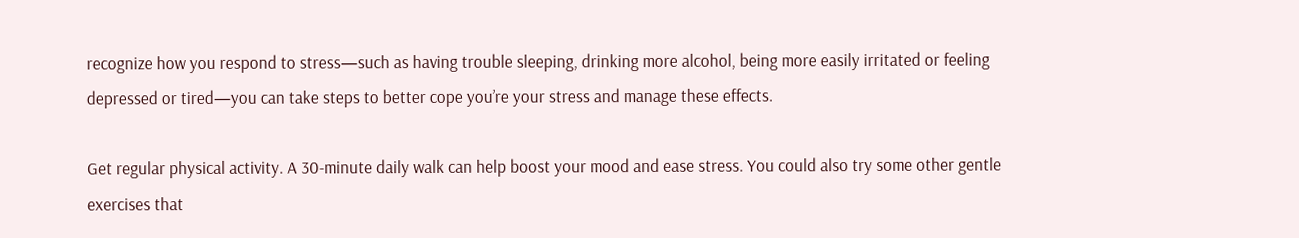recognize how you respond to stress—such as having trouble sleeping, drinking more alcohol, being more easily irritated or feeling depressed or tired—you can take steps to better cope you’re your stress and manage these effects.

Get regular physical activity. A 30-minute daily walk can help boost your mood and ease stress. You could also try some other gentle exercises that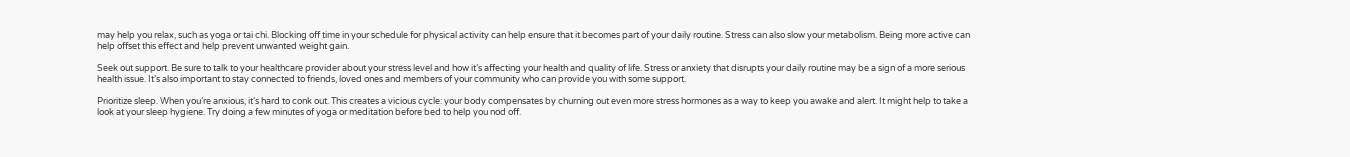may help you relax, such as yoga or tai chi. Blocking off time in your schedule for physical activity can help ensure that it becomes part of your daily routine. Stress can also slow your metabolism. Being more active can help offset this effect and help prevent unwanted weight gain.

Seek out support. Be sure to talk to your healthcare provider about your stress level and how it’s affecting your health and quality of life. Stress or anxiety that disrupts your daily routine may be a sign of a more serious health issue. It’s also important to stay connected to friends, loved ones and members of your community who can provide you with some support.

Prioritize sleep. When you’re anxious, it’s hard to conk out. This creates a vicious cycle: your body compensates by churning out even more stress hormones as a way to keep you awake and alert. It might help to take a look at your sleep hygiene. Try doing a few minutes of yoga or meditation before bed to help you nod off.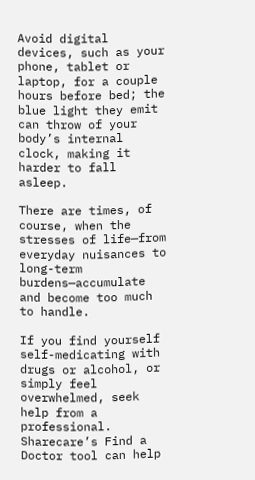Avoid digital devices, such as your phone, tablet or laptop, for a couple hours before bed; the blue light they emit can throw of your body’s internal clock, making it harder to fall asleep.

There are times, of course, when the stresses of life—from everyday nuisances to long-term burdens—accumulate and become too much to handle.

If you find yourself self-medicating with drugs or alcohol, or simply feel overwhelmed, seek help from a professional. Sharecare’s Find a Doctor tool can help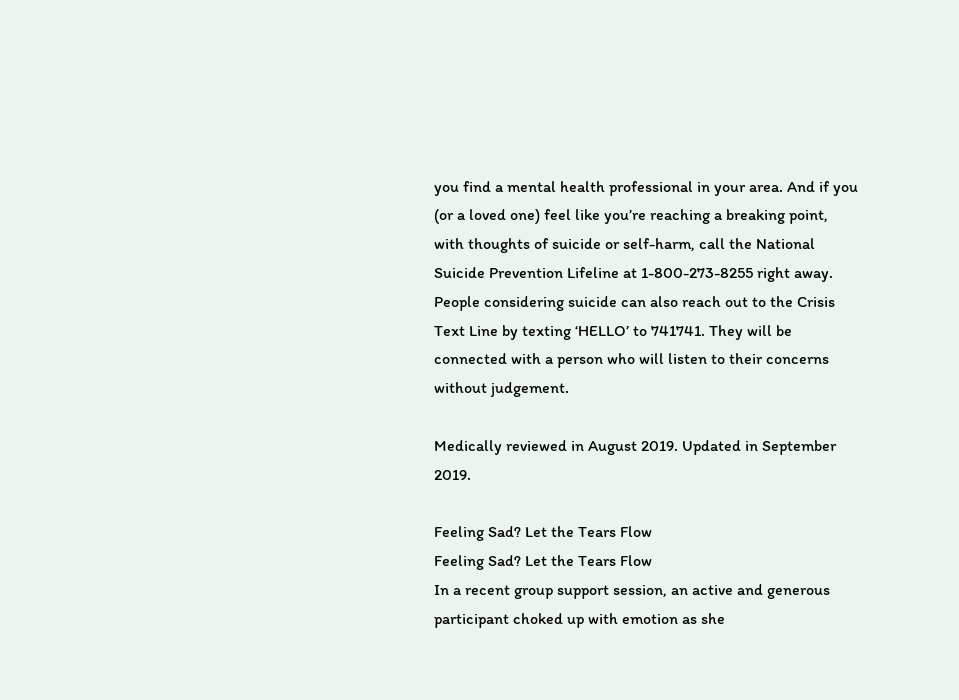you find a mental health professional in your area. And if you (or a loved one) feel like you’re reaching a breaking point, with thoughts of suicide or self-harm, call the National Suicide Prevention Lifeline at 1-800-273-8255 right away. People considering suicide can also reach out to the Crisis Text Line by texting ‘HELLO’ to 741741. They will be connected with a person who will listen to their concerns without judgement.

Medically reviewed in August 2019. Updated in September 2019.

Feeling Sad? Let the Tears Flow
Feeling Sad? Let the Tears Flow
In a recent group support session, an active and generous participant choked up with emotion as she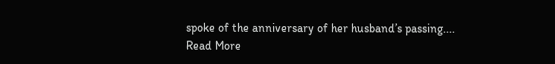spoke of the anniversary of her husband’s passing....
Read More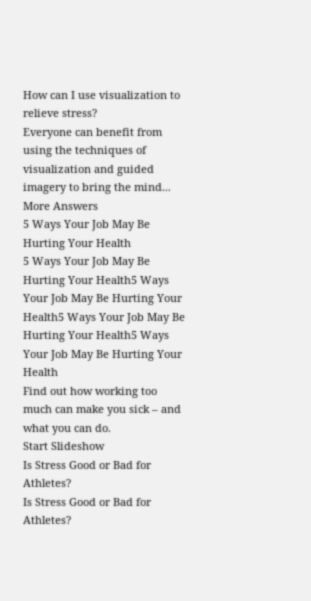How can I use visualization to relieve stress?
Everyone can benefit from using the techniques of visualization and guided imagery to bring the mind...
More Answers
5 Ways Your Job May Be Hurting Your Health
5 Ways Your Job May Be Hurting Your Health5 Ways Your Job May Be Hurting Your Health5 Ways Your Job May Be Hurting Your Health5 Ways Your Job May Be Hurting Your Health
Find out how working too much can make you sick – and what you can do.
Start Slideshow
Is Stress Good or Bad for Athletes?
Is Stress Good or Bad for Athletes?